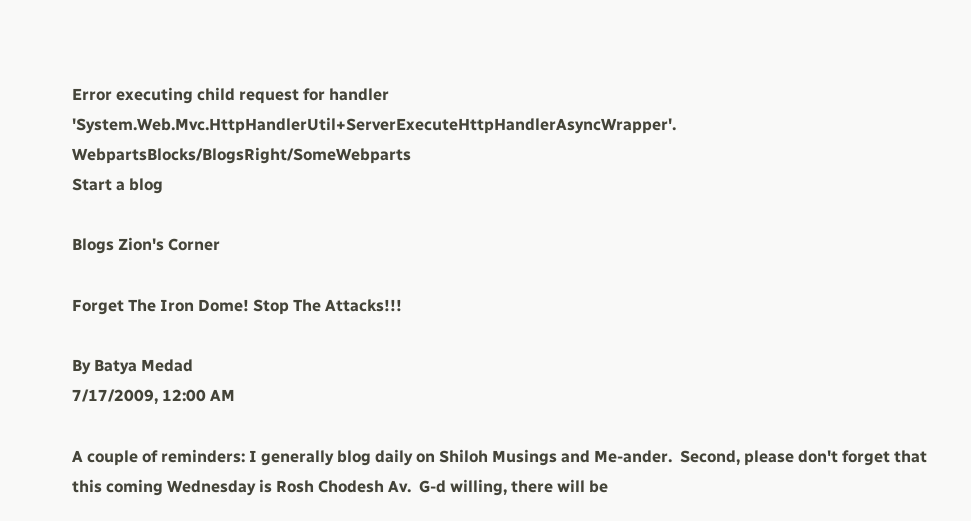Error executing child request for handler 'System.Web.Mvc.HttpHandlerUtil+ServerExecuteHttpHandlerAsyncWrapper'. WebpartsBlocks/BlogsRight/SomeWebparts
Start a blog

Blogs Zion's Corner

Forget The Iron Dome! Stop The Attacks!!!

By Batya Medad
7/17/2009, 12:00 AM

A couple of reminders: I generally blog daily on Shiloh Musings and Me-ander.  Second, please don't forget that this coming Wednesday is Rosh Chodesh Av.  G-d willing, there will be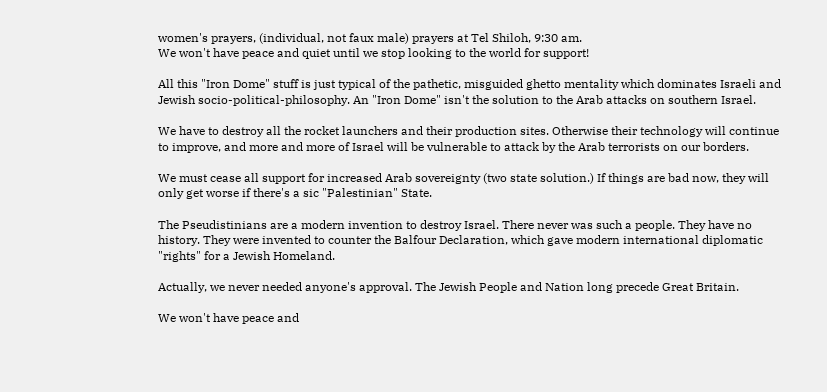women's prayers, (individual, not faux male) prayers at Tel Shiloh, 9:30 am.
We won't have peace and quiet until we stop looking to the world for support!

All this "Iron Dome" stuff is just typical of the pathetic, misguided ghetto mentality which dominates Israeli and Jewish socio-political-philosophy. An "Iron Dome" isn't the solution to the Arab attacks on southern Israel.

We have to destroy all the rocket launchers and their production sites. Otherwise their technology will continue to improve, and more and more of Israel will be vulnerable to attack by the Arab terrorists on our borders.

We must cease all support for increased Arab sovereignty (two state solution.) If things are bad now, they will only get worse if there's a sic "Palestinian" State.

The Pseudistinians are a modern invention to destroy Israel. There never was such a people. They have no history. They were invented to counter the Balfour Declaration, which gave modern international diplomatic "rights" for a Jewish Homeland.

Actually, we never needed anyone's approval. The Jewish People and Nation long precede Great Britain.

We won't have peace and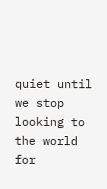quiet until we stop looking to the world for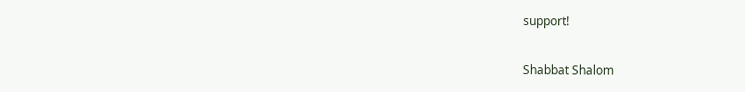support!

Shabbat Shalom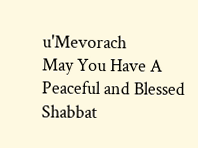u'Mevorach
May You Have A Peaceful and Blessed Shabbat